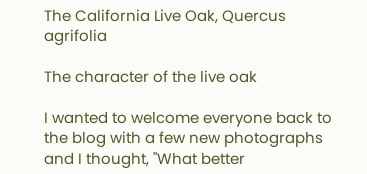The California Live Oak, Quercus agrifolia

The character of the live oak

I wanted to welcome everyone back to the blog with a few new photographs and I thought, "What better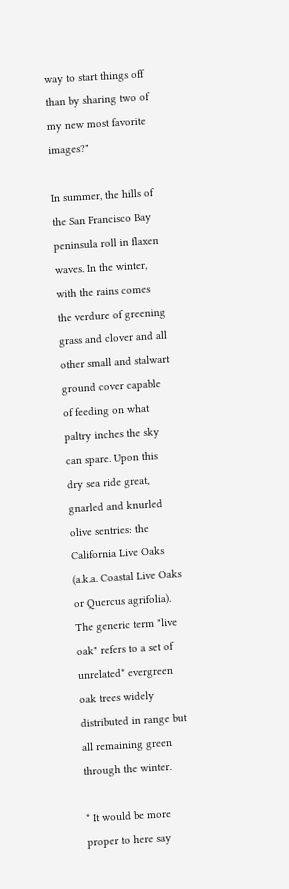way to start things off than by sharing two of my new most favorite images?"

In summer, the hills of the San Francisco Bay peninsula roll in flaxen waves. In the winter, with the rains comes the verdure of greening grass and clover and all other small and stalwart ground cover capable of feeding on what paltry inches the sky can spare. Upon this dry sea ride great, gnarled and knurled olive sentries: the California Live Oaks (a.k.a. Coastal Live Oaks or Quercus agrifolia). The generic term "live oak" refers to a set of unrelated* evergreen oak trees widely distributed in range but all remaining green through the winter.

* It would be more proper to here say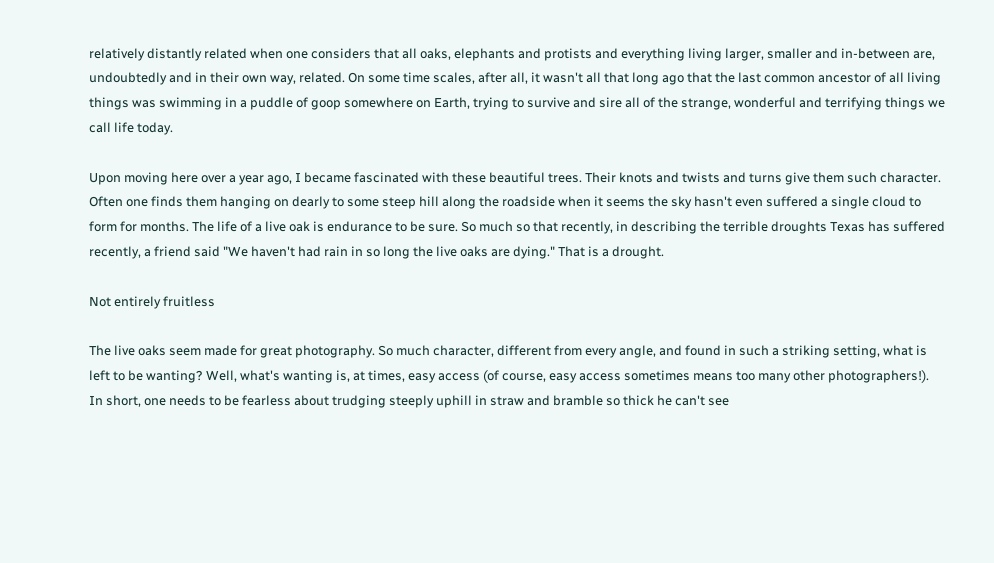relatively distantly related when one considers that all oaks, elephants and protists and everything living larger, smaller and in-between are, undoubtedly and in their own way, related. On some time scales, after all, it wasn't all that long ago that the last common ancestor of all living things was swimming in a puddle of goop somewhere on Earth, trying to survive and sire all of the strange, wonderful and terrifying things we call life today.

Upon moving here over a year ago, I became fascinated with these beautiful trees. Their knots and twists and turns give them such character. Often one finds them hanging on dearly to some steep hill along the roadside when it seems the sky hasn't even suffered a single cloud to form for months. The life of a live oak is endurance to be sure. So much so that recently, in describing the terrible droughts Texas has suffered recently, a friend said "We haven't had rain in so long the live oaks are dying." That is a drought.

Not entirely fruitless

The live oaks seem made for great photography. So much character, different from every angle, and found in such a striking setting, what is left to be wanting? Well, what's wanting is, at times, easy access (of course, easy access sometimes means too many other photographers!). In short, one needs to be fearless about trudging steeply uphill in straw and bramble so thick he can't see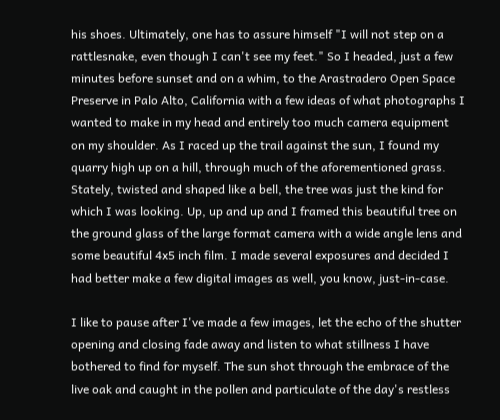his shoes. Ultimately, one has to assure himself "I will not step on a rattlesnake, even though I can't see my feet." So I headed, just a few minutes before sunset and on a whim, to the Arastradero Open Space Preserve in Palo Alto, California with a few ideas of what photographs I wanted to make in my head and entirely too much camera equipment on my shoulder. As I raced up the trail against the sun, I found my quarry high up on a hill, through much of the aforementioned grass. Stately, twisted and shaped like a bell, the tree was just the kind for which I was looking. Up, up and up and I framed this beautiful tree on the ground glass of the large format camera with a wide angle lens and some beautiful 4x5 inch film. I made several exposures and decided I had better make a few digital images as well, you know, just-in-case.

I like to pause after I've made a few images, let the echo of the shutter opening and closing fade away and listen to what stillness I have bothered to find for myself. The sun shot through the embrace of the live oak and caught in the pollen and particulate of the day's restless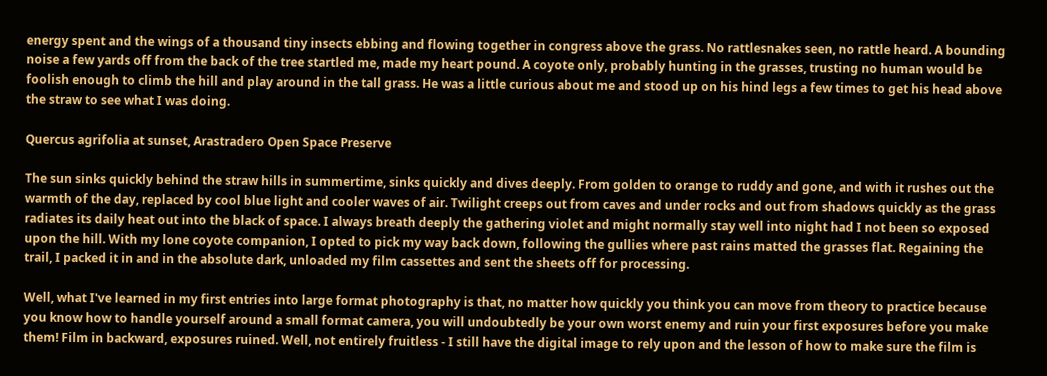energy spent and the wings of a thousand tiny insects ebbing and flowing together in congress above the grass. No rattlesnakes seen, no rattle heard. A bounding noise a few yards off from the back of the tree startled me, made my heart pound. A coyote only, probably hunting in the grasses, trusting no human would be foolish enough to climb the hill and play around in the tall grass. He was a little curious about me and stood up on his hind legs a few times to get his head above the straw to see what I was doing.

Quercus agrifolia at sunset, Arastradero Open Space Preserve

The sun sinks quickly behind the straw hills in summertime, sinks quickly and dives deeply. From golden to orange to ruddy and gone, and with it rushes out the warmth of the day, replaced by cool blue light and cooler waves of air. Twilight creeps out from caves and under rocks and out from shadows quickly as the grass radiates its daily heat out into the black of space. I always breath deeply the gathering violet and might normally stay well into night had I not been so exposed upon the hill. With my lone coyote companion, I opted to pick my way back down, following the gullies where past rains matted the grasses flat. Regaining the trail, I packed it in and in the absolute dark, unloaded my film cassettes and sent the sheets off for processing.

Well, what I've learned in my first entries into large format photography is that, no matter how quickly you think you can move from theory to practice because you know how to handle yourself around a small format camera, you will undoubtedly be your own worst enemy and ruin your first exposures before you make them! Film in backward, exposures ruined. Well, not entirely fruitless - I still have the digital image to rely upon and the lesson of how to make sure the film is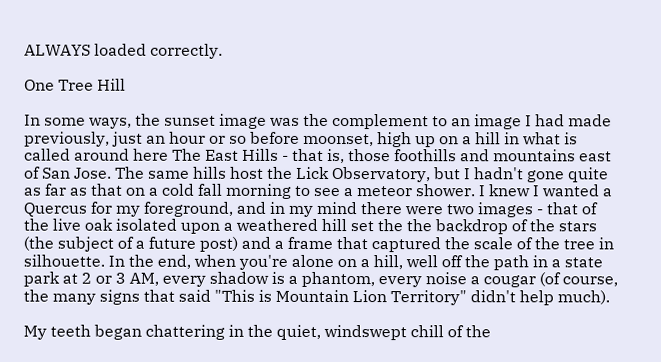ALWAYS loaded correctly.

One Tree Hill

In some ways, the sunset image was the complement to an image I had made previously, just an hour or so before moonset, high up on a hill in what is called around here The East Hills - that is, those foothills and mountains east of San Jose. The same hills host the Lick Observatory, but I hadn't gone quite as far as that on a cold fall morning to see a meteor shower. I knew I wanted a Quercus for my foreground, and in my mind there were two images - that of the live oak isolated upon a weathered hill set the the backdrop of the stars (the subject of a future post) and a frame that captured the scale of the tree in silhouette. In the end, when you're alone on a hill, well off the path in a state park at 2 or 3 AM, every shadow is a phantom, every noise a cougar (of course, the many signs that said "This is Mountain Lion Territory" didn't help much).

My teeth began chattering in the quiet, windswept chill of the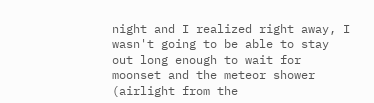night and I realized right away, I wasn't going to be able to stay out long enough to wait for moonset and the meteor shower (airlight from the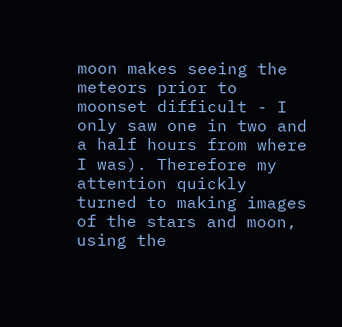moon makes seeing the meteors prior to moonset difficult - I only saw one in two and a half hours from where I was). Therefore my attention quickly turned to making images of the stars and moon, using the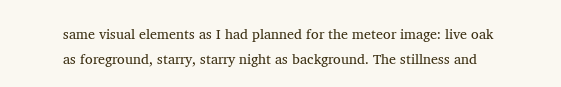same visual elements as I had planned for the meteor image: live oak as foreground, starry, starry night as background. The stillness and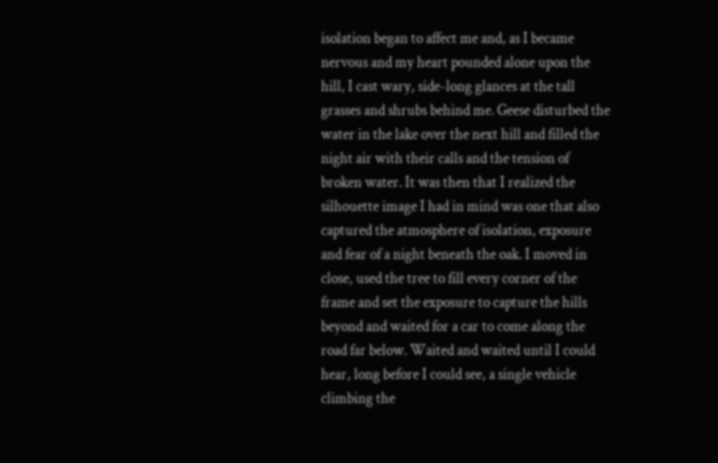isolation began to affect me and, as I became nervous and my heart pounded alone upon the hill, I cast wary, side-long glances at the tall grasses and shrubs behind me. Geese disturbed the water in the lake over the next hill and filled the night air with their calls and the tension of broken water. It was then that I realized the silhouette image I had in mind was one that also captured the atmosphere of isolation, exposure and fear of a night beneath the oak. I moved in close, used the tree to fill every corner of the frame and set the exposure to capture the hills beyond and waited for a car to come along the road far below. Waited and waited until I could hear, long before I could see, a single vehicle climbing the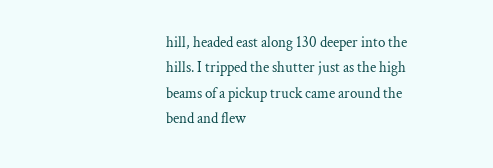hill, headed east along 130 deeper into the hills. I tripped the shutter just as the high beams of a pickup truck came around the bend and flew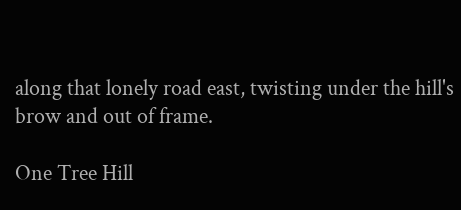along that lonely road east, twisting under the hill's brow and out of frame.

One Tree Hill